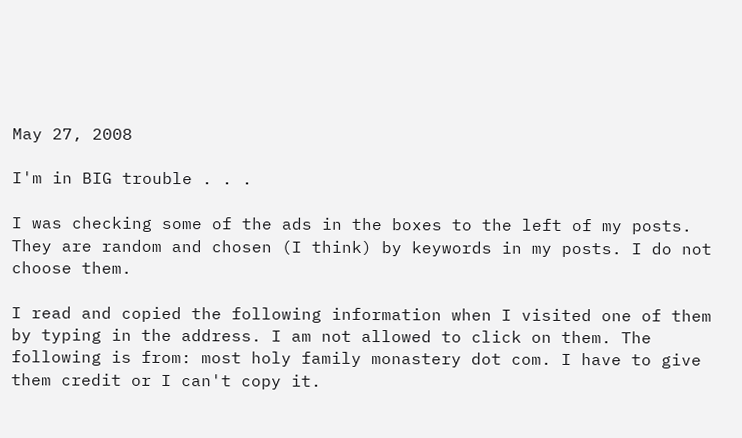May 27, 2008

I'm in BIG trouble . . .

I was checking some of the ads in the boxes to the left of my posts. They are random and chosen (I think) by keywords in my posts. I do not choose them.

I read and copied the following information when I visited one of them by typing in the address. I am not allowed to click on them. The following is from: most holy family monastery dot com. I have to give them credit or I can't copy it.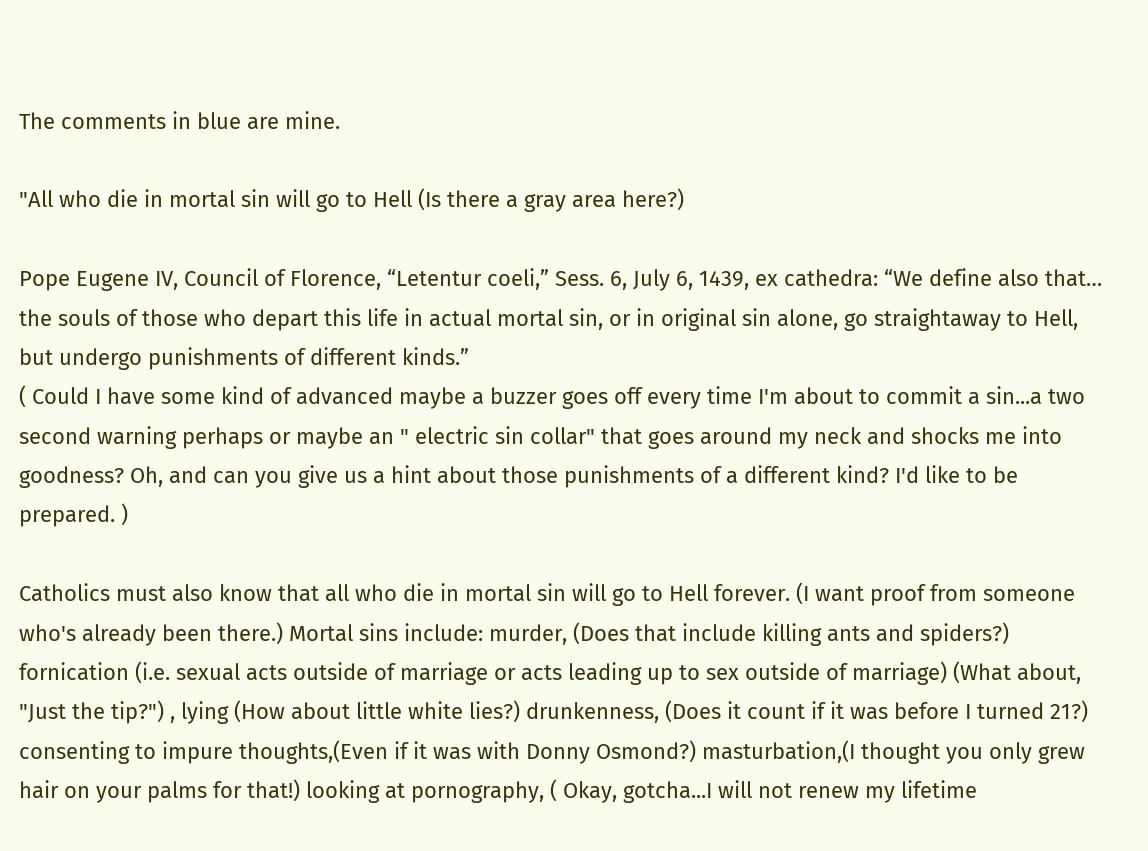The comments in blue are mine.

"All who die in mortal sin will go to Hell (Is there a gray area here?)

Pope Eugene IV, Council of Florence, “Letentur coeli,” Sess. 6, July 6, 1439, ex cathedra: “We define also that… the souls of those who depart this life in actual mortal sin, or in original sin alone, go straightaway to Hell, but undergo punishments of different kinds.”
( Could I have some kind of advanced maybe a buzzer goes off every time I'm about to commit a sin...a two second warning perhaps or maybe an " electric sin collar" that goes around my neck and shocks me into goodness? Oh, and can you give us a hint about those punishments of a different kind? I'd like to be prepared. )

Catholics must also know that all who die in mortal sin will go to Hell forever. (I want proof from someone who's already been there.) Mortal sins include: murder, (Does that include killing ants and spiders?) fornication (i.e. sexual acts outside of marriage or acts leading up to sex outside of marriage) (What about, "Just the tip?") , lying (How about little white lies?) drunkenness, (Does it count if it was before I turned 21?) consenting to impure thoughts,(Even if it was with Donny Osmond?) masturbation,(I thought you only grew hair on your palms for that!) looking at pornography, ( Okay, gotcha...I will not renew my lifetime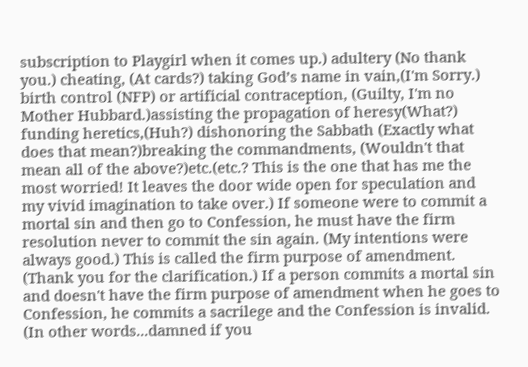subscription to Playgirl when it comes up.) adultery (No thank you.) cheating, (At cards?) taking God’s name in vain,(I'm Sorry.) birth control (NFP) or artificial contraception, (Guilty, I'm no Mother Hubbard.)assisting the propagation of heresy(What?) funding heretics,(Huh?) dishonoring the Sabbath (Exactly what does that mean?)breaking the commandments, (Wouldn't that mean all of the above?)etc.(etc.? This is the one that has me the most worried! It leaves the door wide open for speculation and my vivid imagination to take over.) If someone were to commit a mortal sin and then go to Confession, he must have the firm resolution never to commit the sin again. (My intentions were always good.) This is called the firm purpose of amendment. (Thank you for the clarification.) If a person commits a mortal sin and doesn't have the firm purpose of amendment when he goes to Confession, he commits a sacrilege and the Confession is invalid. (In other words...damned if you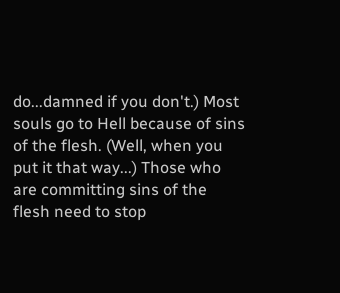do...damned if you don't.) Most souls go to Hell because of sins of the flesh. (Well, when you put it that way...) Those who are committing sins of the flesh need to stop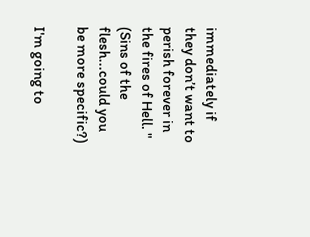immediately if they don’t want to perish forever in the fires of Hell. " (Sins of the flesh...could you be more specific?)

I'm going to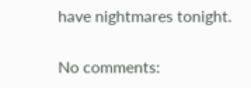have nightmares tonight.

No comments: